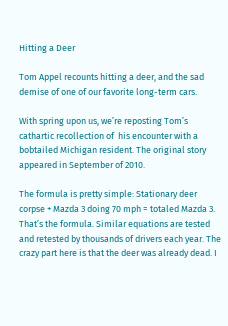Hitting a Deer

Tom Appel recounts hitting a deer, and the sad demise of one of our favorite long-term cars.

With spring upon us, we’re reposting Tom’s cathartic recollection of  his encounter with a bobtailed Michigan resident. The original story appeared in September of 2010.

The formula is pretty simple: Stationary deer corpse + Mazda 3 doing 70 mph = totaled Mazda 3. That’s the formula. Similar equations are tested and retested by thousands of drivers each year. The crazy part here is that the deer was already dead. I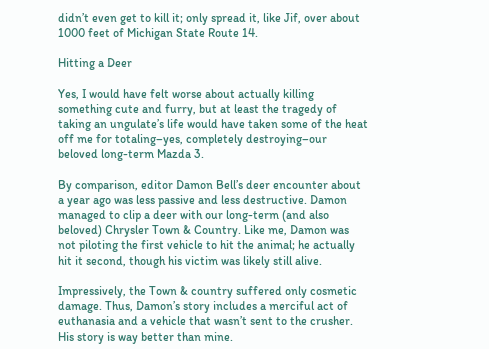didn’t even get to kill it; only spread it, like Jif, over about 1000 feet of Michigan State Route 14.

Hitting a Deer

Yes, I would have felt worse about actually killing something cute and furry, but at least the tragedy of taking an ungulate’s life would have taken some of the heat off me for totaling–yes, completely destroying–our beloved long-term Mazda 3.

By comparison, editor Damon Bell’s deer encounter about a year ago was less passive and less destructive. Damon managed to clip a deer with our long-term (and also beloved) Chrysler Town & Country. Like me, Damon was not piloting the first vehicle to hit the animal; he actually hit it second, though his victim was likely still alive.

Impressively, the Town & country suffered only cosmetic damage. Thus, Damon’s story includes a merciful act of euthanasia and a vehicle that wasn’t sent to the crusher. His story is way better than mine.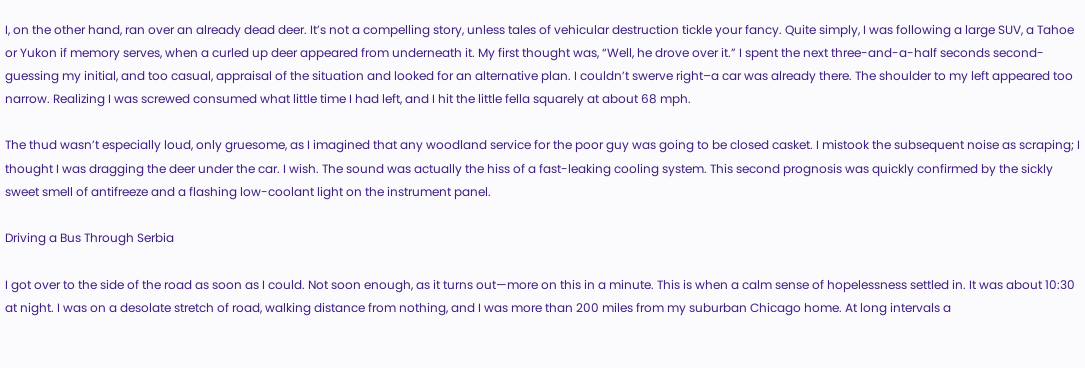I, on the other hand, ran over an already dead deer. It’s not a compelling story, unless tales of vehicular destruction tickle your fancy. Quite simply, I was following a large SUV, a Tahoe or Yukon if memory serves, when a curled up deer appeared from underneath it. My first thought was, “Well, he drove over it.” I spent the next three-and-a-half seconds second-guessing my initial, and too casual, appraisal of the situation and looked for an alternative plan. I couldn’t swerve right–a car was already there. The shoulder to my left appeared too narrow. Realizing I was screwed consumed what little time I had left, and I hit the little fella squarely at about 68 mph.

The thud wasn’t especially loud, only gruesome, as I imagined that any woodland service for the poor guy was going to be closed casket. I mistook the subsequent noise as scraping; I thought I was dragging the deer under the car. I wish. The sound was actually the hiss of a fast-leaking cooling system. This second prognosis was quickly confirmed by the sickly sweet smell of antifreeze and a flashing low-coolant light on the instrument panel.

Driving a Bus Through Serbia

I got over to the side of the road as soon as I could. Not soon enough, as it turns out—more on this in a minute. This is when a calm sense of hopelessness settled in. It was about 10:30 at night. I was on a desolate stretch of road, walking distance from nothing, and I was more than 200 miles from my suburban Chicago home. At long intervals a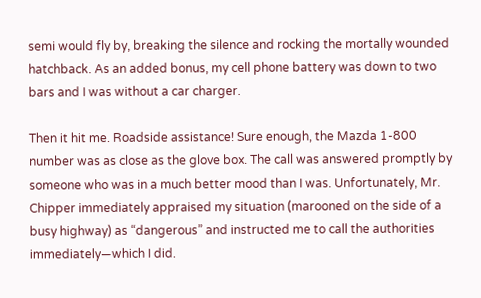semi would fly by, breaking the silence and rocking the mortally wounded hatchback. As an added bonus, my cell phone battery was down to two bars and I was without a car charger.

Then it hit me. Roadside assistance! Sure enough, the Mazda 1-800 number was as close as the glove box. The call was answered promptly by someone who was in a much better mood than I was. Unfortunately, Mr. Chipper immediately appraised my situation (marooned on the side of a busy highway) as “dangerous” and instructed me to call the authorities immediately—which I did.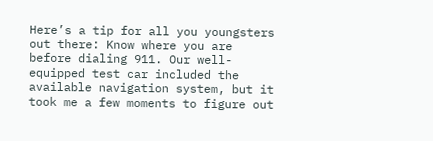Here’s a tip for all you youngsters out there: Know where you are before dialing 911. Our well-equipped test car included the available navigation system, but it took me a few moments to figure out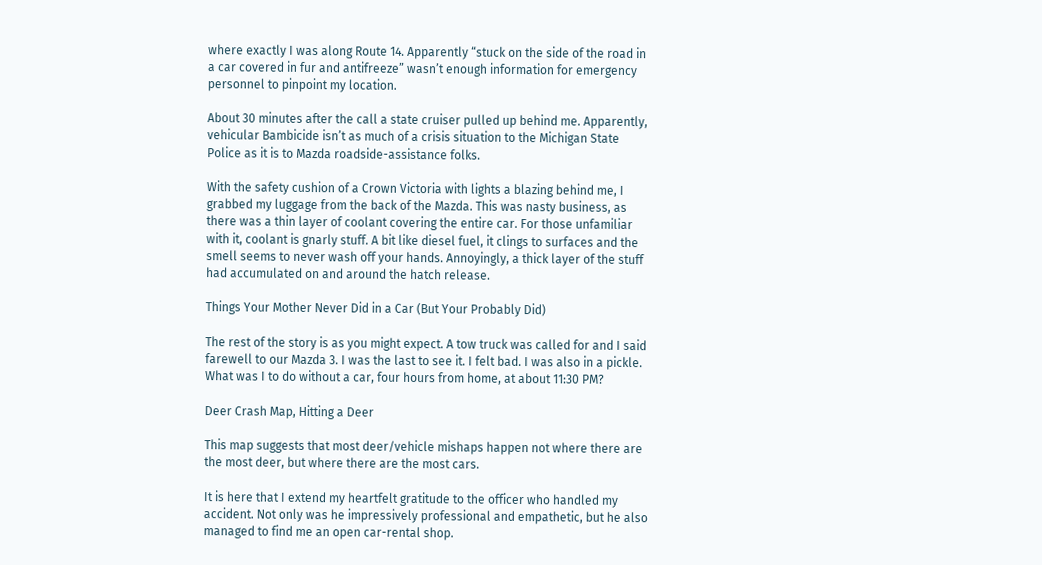where exactly I was along Route 14. Apparently “stuck on the side of the road in a car covered in fur and antifreeze” wasn’t enough information for emergency personnel to pinpoint my location.

About 30 minutes after the call a state cruiser pulled up behind me. Apparently, vehicular Bambicide isn’t as much of a crisis situation to the Michigan State Police as it is to Mazda roadside-assistance folks.

With the safety cushion of a Crown Victoria with lights a blazing behind me, I grabbed my luggage from the back of the Mazda. This was nasty business, as there was a thin layer of coolant covering the entire car. For those unfamiliar with it, coolant is gnarly stuff. A bit like diesel fuel, it clings to surfaces and the smell seems to never wash off your hands. Annoyingly, a thick layer of the stuff had accumulated on and around the hatch release.

Things Your Mother Never Did in a Car (But Your Probably Did)

The rest of the story is as you might expect. A tow truck was called for and I said farewell to our Mazda 3. I was the last to see it. I felt bad. I was also in a pickle. What was I to do without a car, four hours from home, at about 11:30 PM?

Deer Crash Map, Hitting a Deer

This map suggests that most deer/vehicle mishaps happen not where there are the most deer, but where there are the most cars.

It is here that I extend my heartfelt gratitude to the officer who handled my accident. Not only was he impressively professional and empathetic, but he also managed to find me an open car-rental shop.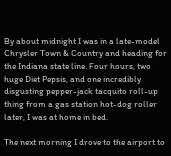By about midnight I was in a late-model Chrysler Town & Country and heading for the Indiana state line. Four hours, two huge Diet Pepsis, and one incredibly disgusting pepper-jack tacquito roll-up thing from a gas station hot-dog roller later, I was at home in bed.

The next morning I drove to the airport to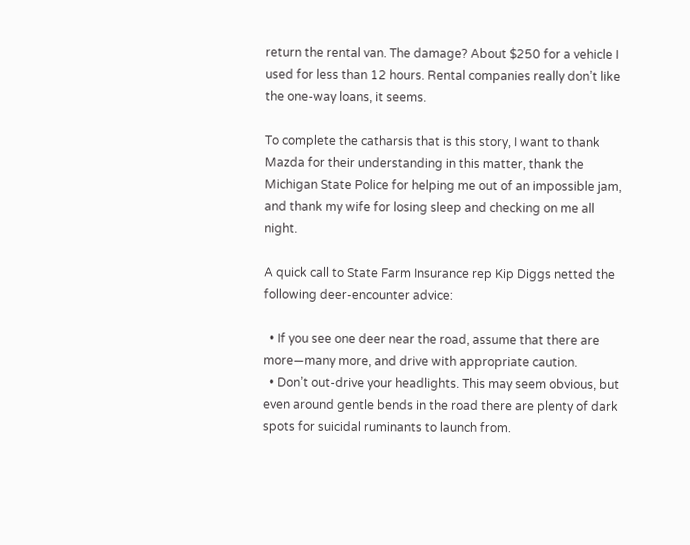return the rental van. The damage? About $250 for a vehicle I used for less than 12 hours. Rental companies really don’t like the one-way loans, it seems.

To complete the catharsis that is this story, I want to thank Mazda for their understanding in this matter, thank the Michigan State Police for helping me out of an impossible jam, and thank my wife for losing sleep and checking on me all night.

A quick call to State Farm Insurance rep Kip Diggs netted the following deer-encounter advice:

  • If you see one deer near the road, assume that there are more—many more, and drive with appropriate caution.
  • Don’t out-drive your headlights. This may seem obvious, but even around gentle bends in the road there are plenty of dark spots for suicidal ruminants to launch from.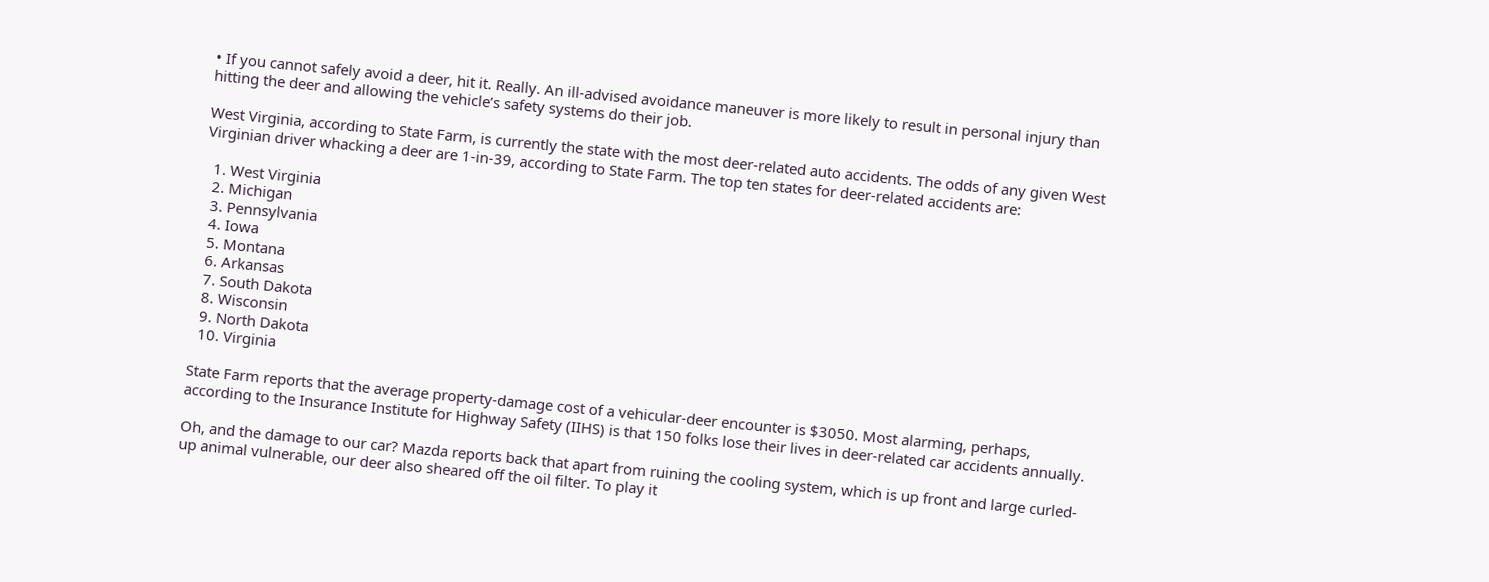• If you cannot safely avoid a deer, hit it. Really. An ill-advised avoidance maneuver is more likely to result in personal injury than hitting the deer and allowing the vehicle’s safety systems do their job.

West Virginia, according to State Farm, is currently the state with the most deer-related auto accidents. The odds of any given West Virginian driver whacking a deer are 1-in-39, according to State Farm. The top ten states for deer-related accidents are:

  1. West Virginia
  2. Michigan
  3. Pennsylvania
  4. Iowa
  5. Montana
  6. Arkansas
  7. South Dakota
  8. Wisconsin
  9. North Dakota
  10. Virginia

State Farm reports that the average property-damage cost of a vehicular-deer encounter is $3050. Most alarming, perhaps, according to the Insurance Institute for Highway Safety (IIHS) is that 150 folks lose their lives in deer-related car accidents annually.

Oh, and the damage to our car? Mazda reports back that apart from ruining the cooling system, which is up front and large curled-up animal vulnerable, our deer also sheared off the oil filter. To play it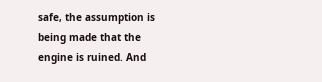safe, the assumption is being made that the engine is ruined. And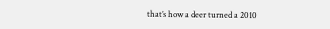that’s how a deer turned a 2010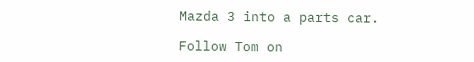Mazda 3 into a parts car.

Follow Tom on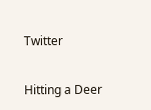Twitter

Hitting a Deer